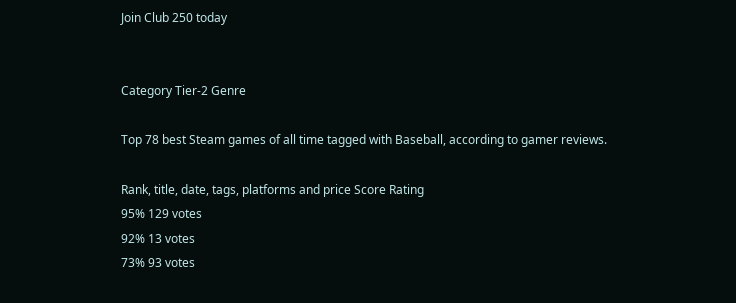Join Club 250 today


Category Tier-2 Genre

Top 78 best Steam games of all time tagged with Baseball, according to gamer reviews.

Rank, title, date, tags, platforms and price Score Rating
95% 129 votes
92% 13 votes
73% 93 votes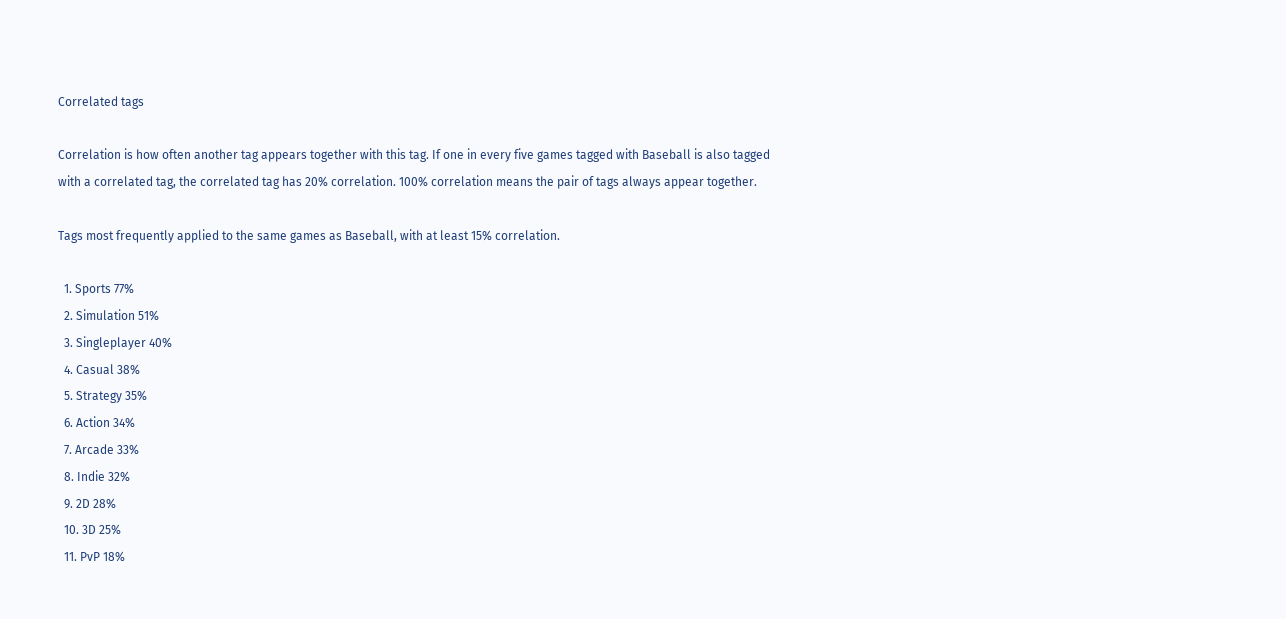Correlated tags

Correlation is how often another tag appears together with this tag. If one in every five games tagged with Baseball is also tagged with a correlated tag, the correlated tag has 20% correlation. 100% correlation means the pair of tags always appear together.

Tags most frequently applied to the same games as Baseball, with at least 15% correlation.

  1. Sports 77%
  2. Simulation 51%
  3. Singleplayer 40%
  4. Casual 38%
  5. Strategy 35%
  6. Action 34%
  7. Arcade 33%
  8. Indie 32%
  9. 2D 28%
  10. 3D 25%
  11. PvP 18%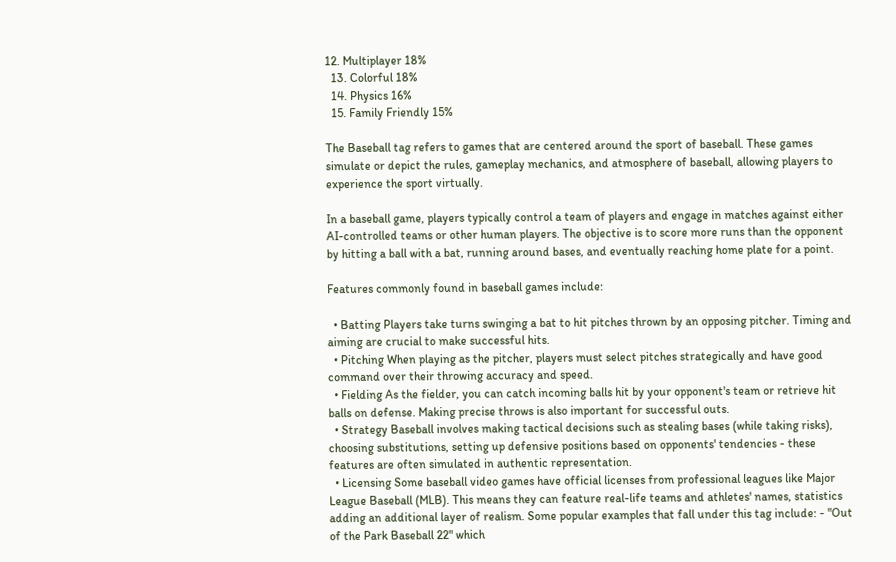12. Multiplayer 18%
  13. Colorful 18%
  14. Physics 16%
  15. Family Friendly 15%

The Baseball tag refers to games that are centered around the sport of baseball. These games simulate or depict the rules, gameplay mechanics, and atmosphere of baseball, allowing players to experience the sport virtually.

In a baseball game, players typically control a team of players and engage in matches against either AI-controlled teams or other human players. The objective is to score more runs than the opponent by hitting a ball with a bat, running around bases, and eventually reaching home plate for a point.

Features commonly found in baseball games include:

  • Batting Players take turns swinging a bat to hit pitches thrown by an opposing pitcher. Timing and aiming are crucial to make successful hits.
  • Pitching When playing as the pitcher, players must select pitches strategically and have good command over their throwing accuracy and speed.
  • Fielding As the fielder, you can catch incoming balls hit by your opponent's team or retrieve hit balls on defense. Making precise throws is also important for successful outs.
  • Strategy Baseball involves making tactical decisions such as stealing bases (while taking risks), choosing substitutions, setting up defensive positions based on opponents' tendencies - these features are often simulated in authentic representation.
  • Licensing Some baseball video games have official licenses from professional leagues like Major League Baseball (MLB). This means they can feature real-life teams and athletes' names, statistics adding an additional layer of realism. Some popular examples that fall under this tag include: - "Out of the Park Baseball 22" which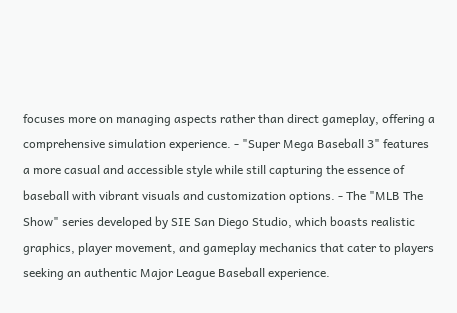focuses more on managing aspects rather than direct gameplay, offering a comprehensive simulation experience. - "Super Mega Baseball 3" features a more casual and accessible style while still capturing the essence of baseball with vibrant visuals and customization options. - The "MLB The Show" series developed by SIE San Diego Studio, which boasts realistic graphics, player movement, and gameplay mechanics that cater to players seeking an authentic Major League Baseball experience.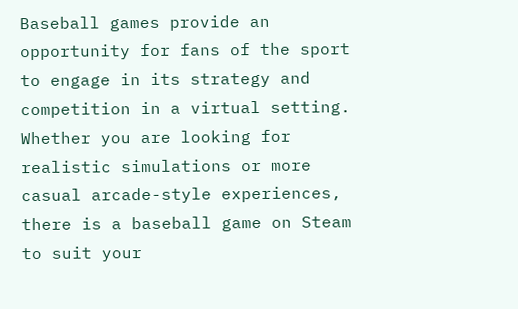Baseball games provide an opportunity for fans of the sport to engage in its strategy and competition in a virtual setting. Whether you are looking for realistic simulations or more casual arcade-style experiences, there is a baseball game on Steam to suit your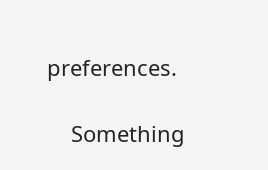preferences.

    Something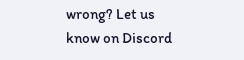wrong? Let us know on Discord